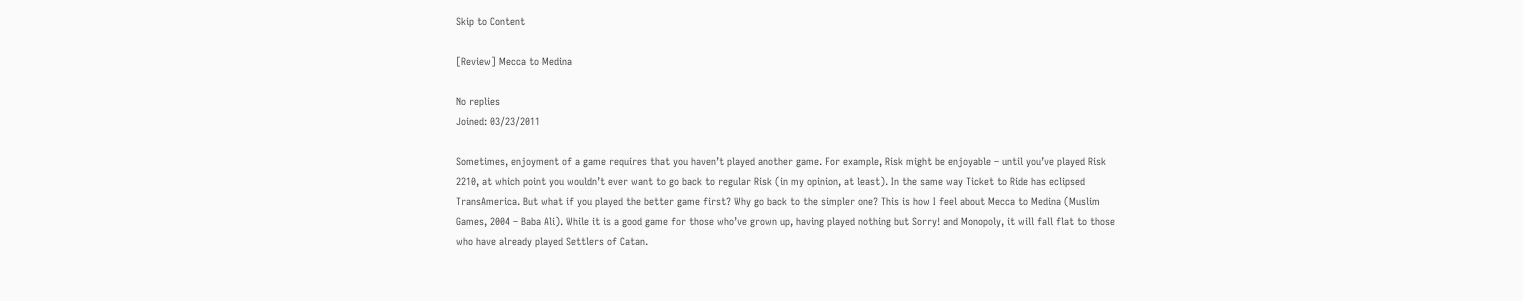Skip to Content

[Review] Mecca to Medina

No replies
Joined: 03/23/2011

Sometimes, enjoyment of a game requires that you haven’t played another game. For example, Risk might be enjoyable – until you’ve played Risk 2210, at which point you wouldn’t ever want to go back to regular Risk (in my opinion, at least). In the same way Ticket to Ride has eclipsed TransAmerica. But what if you played the better game first? Why go back to the simpler one? This is how I feel about Mecca to Medina (Muslim Games, 2004 – Baba Ali). While it is a good game for those who’ve grown up, having played nothing but Sorry! and Monopoly, it will fall flat to those who have already played Settlers of Catan.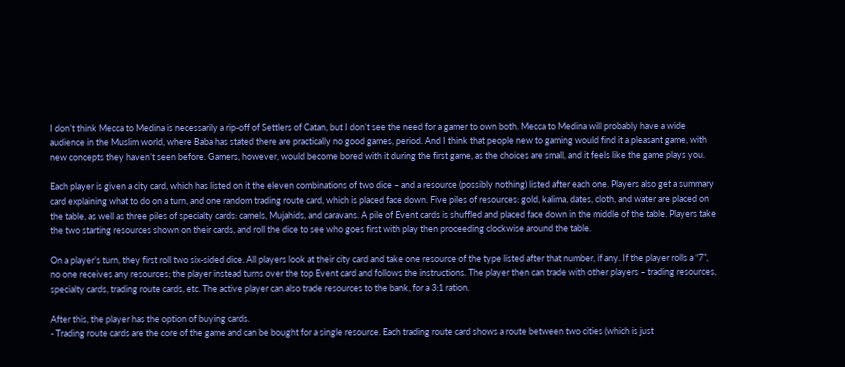I don’t think Mecca to Medina is necessarily a rip-off of Settlers of Catan, but I don’t see the need for a gamer to own both. Mecca to Medina will probably have a wide audience in the Muslim world, where Baba has stated there are practically no good games, period. And I think that people new to gaming would find it a pleasant game, with new concepts they haven’t seen before. Gamers, however, would become bored with it during the first game, as the choices are small, and it feels like the game plays you.

Each player is given a city card, which has listed on it the eleven combinations of two dice – and a resource (possibly nothing) listed after each one. Players also get a summary card explaining what to do on a turn, and one random trading route card, which is placed face down. Five piles of resources: gold, kalima, dates, cloth, and water are placed on the table, as well as three piles of specialty cards: camels, Mujahids, and caravans. A pile of Event cards is shuffled and placed face down in the middle of the table. Players take the two starting resources shown on their cards, and roll the dice to see who goes first with play then proceeding clockwise around the table.

On a player’s turn, they first roll two six-sided dice. All players look at their city card and take one resource of the type listed after that number, if any. If the player rolls a “7”, no one receives any resources; the player instead turns over the top Event card and follows the instructions. The player then can trade with other players – trading resources, specialty cards, trading route cards, etc. The active player can also trade resources to the bank, for a 3:1 ration.

After this, the player has the option of buying cards.
- Trading route cards are the core of the game and can be bought for a single resource. Each trading route card shows a route between two cities (which is just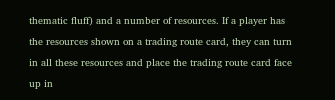thematic fluff) and a number of resources. If a player has the resources shown on a trading route card, they can turn in all these resources and place the trading route card face up in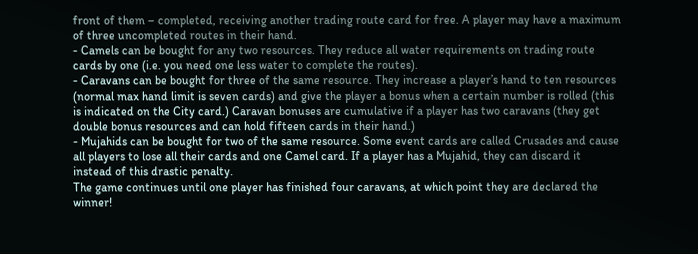front of them – completed, receiving another trading route card for free. A player may have a maximum of three uncompleted routes in their hand.
- Camels can be bought for any two resources. They reduce all water requirements on trading route cards by one (i.e. you need one less water to complete the routes).
- Caravans can be bought for three of the same resource. They increase a player’s hand to ten resources (normal max hand limit is seven cards) and give the player a bonus when a certain number is rolled (this is indicated on the City card.) Caravan bonuses are cumulative if a player has two caravans (they get double bonus resources and can hold fifteen cards in their hand.)
- Mujahids can be bought for two of the same resource. Some event cards are called Crusades and cause all players to lose all their cards and one Camel card. If a player has a Mujahid, they can discard it instead of this drastic penalty.
The game continues until one player has finished four caravans, at which point they are declared the winner!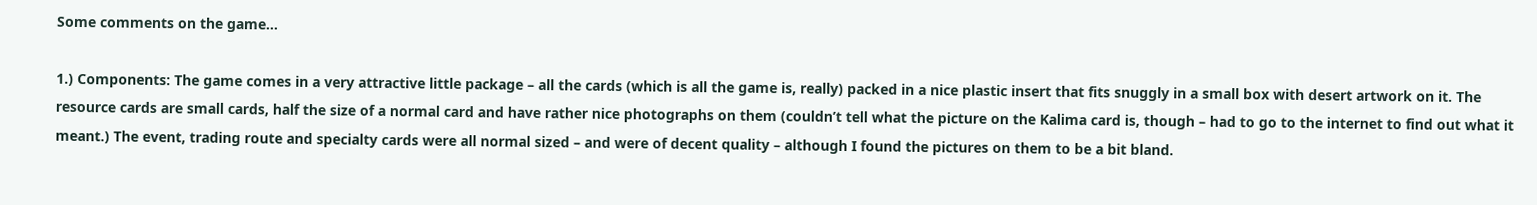Some comments on the game…

1.) Components: The game comes in a very attractive little package – all the cards (which is all the game is, really) packed in a nice plastic insert that fits snuggly in a small box with desert artwork on it. The resource cards are small cards, half the size of a normal card and have rather nice photographs on them (couldn’t tell what the picture on the Kalima card is, though – had to go to the internet to find out what it meant.) The event, trading route and specialty cards were all normal sized – and were of decent quality – although I found the pictures on them to be a bit bland.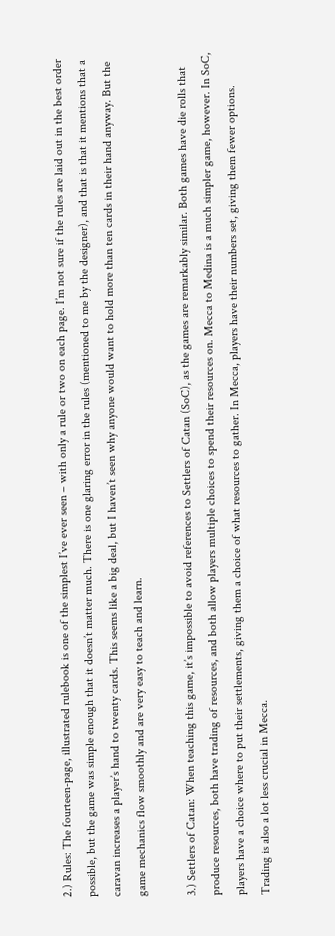2.) Rules: The fourteen-page, illustrated rulebook is one of the simplest I’ve ever seen – with only a rule or two on each page. I’m not sure if the rules are laid out in the best order possible, but the game was simple enough that it doesn’t matter much. There is one glaring error in the rules (mentioned to me by the designer), and that is that it mentions that a caravan increases a player’s hand to twenty cards. This seems like a big deal, but I haven’t seen why anyone would want to hold more than ten cards in their hand anyway. But the game mechanics flow smoothly and are very easy to teach and learn.

3.) Settlers of Catan: When teaching this game, it’s impossible to avoid references to Settlers of Catan (SoC), as the games are remarkably similar. Both games have die rolls that produce resources, both have trading of resources, and both allow players multiple choices to spend their resources on. Mecca to Medina is a much simpler game, however. In SoC, players have a choice where to put their settlements, giving them a choice of what resources to gather. In Mecca, players have their numbers set, giving them fewer options. Trading is also a lot less crucial in Mecca.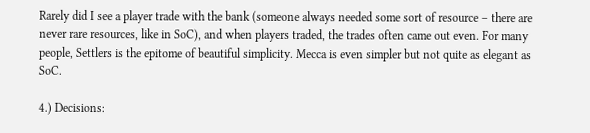Rarely did I see a player trade with the bank (someone always needed some sort of resource – there are never rare resources, like in SoC), and when players traded, the trades often came out even. For many people, Settlers is the epitome of beautiful simplicity. Mecca is even simpler but not quite as elegant as SoC.

4.) Decisions: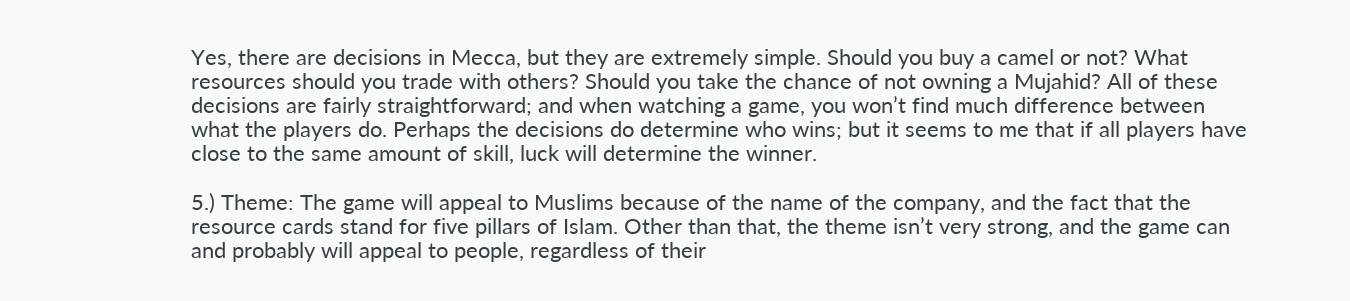Yes, there are decisions in Mecca, but they are extremely simple. Should you buy a camel or not? What resources should you trade with others? Should you take the chance of not owning a Mujahid? All of these decisions are fairly straightforward; and when watching a game, you won’t find much difference between what the players do. Perhaps the decisions do determine who wins; but it seems to me that if all players have close to the same amount of skill, luck will determine the winner.

5.) Theme: The game will appeal to Muslims because of the name of the company, and the fact that the resource cards stand for five pillars of Islam. Other than that, the theme isn’t very strong, and the game can and probably will appeal to people, regardless of their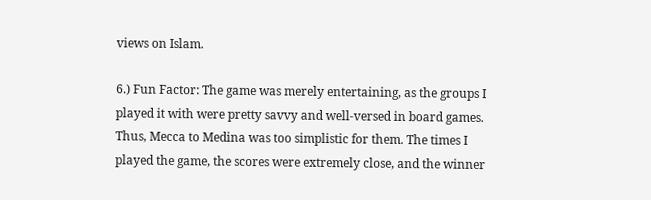views on Islam.

6.) Fun Factor: The game was merely entertaining, as the groups I played it with were pretty savvy and well-versed in board games. Thus, Mecca to Medina was too simplistic for them. The times I played the game, the scores were extremely close, and the winner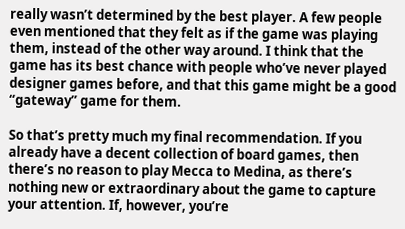really wasn’t determined by the best player. A few people even mentioned that they felt as if the game was playing them, instead of the other way around. I think that the game has its best chance with people who’ve never played designer games before, and that this game might be a good “gateway” game for them.

So that’s pretty much my final recommendation. If you already have a decent collection of board games, then there’s no reason to play Mecca to Medina, as there’s nothing new or extraordinary about the game to capture your attention. If, however, you’re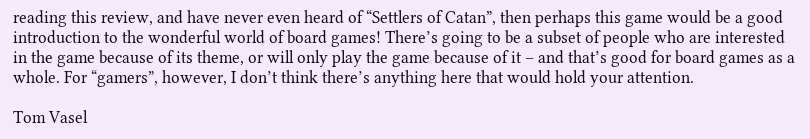reading this review, and have never even heard of “Settlers of Catan”, then perhaps this game would be a good introduction to the wonderful world of board games! There’s going to be a subset of people who are interested in the game because of its theme, or will only play the game because of it – and that’s good for board games as a whole. For “gamers”, however, I don’t think there’s anything here that would hold your attention.

Tom Vasel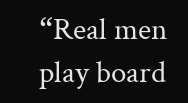“Real men play board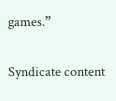games.”

Syndicate content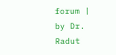forum | by Dr. Radut